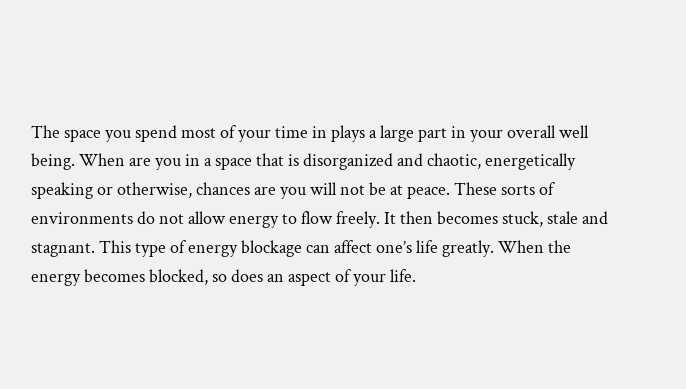The space you spend most of your time in plays a large part in your overall well being. When are you in a space that is disorganized and chaotic, energetically speaking or otherwise, chances are you will not be at peace. These sorts of environments do not allow energy to flow freely. It then becomes stuck, stale and stagnant. This type of energy blockage can affect one’s life greatly. When the energy becomes blocked, so does an aspect of your life.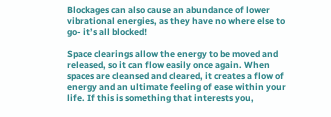Blockages can also cause an abundance of lower vibrational energies, as they have no where else to go- it’s all blocked!

Space clearings allow the energy to be moved and released, so it can flow easily once again. When spaces are cleansed and cleared, it creates a flow of energy and an ultimate feeling of ease within your life. If this is something that interests you,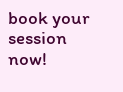book your session now!